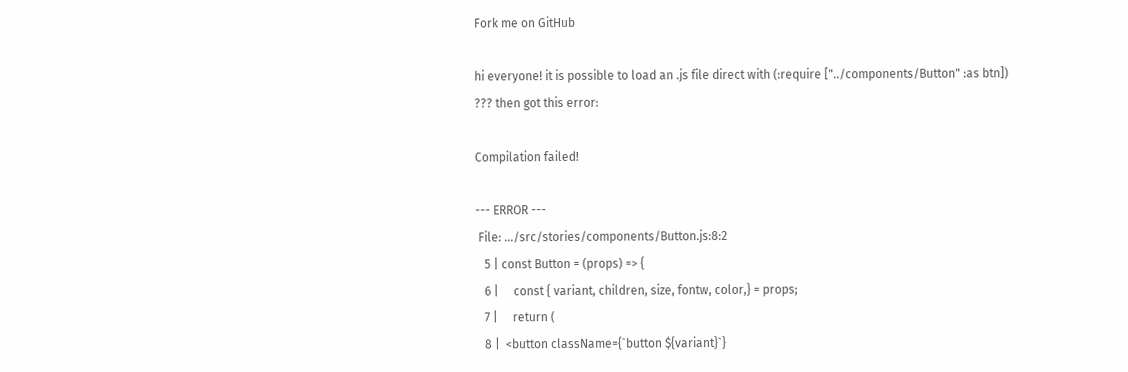Fork me on GitHub

hi everyone! it is possible to load an .js file direct with (:require ["../components/Button" :as btn]) ??? then got this error:

Compilation failed!

--- ERROR ---
 File: .../src/stories/components/Button.js:8:2
   5 | const Button = (props) => {
   6 |     const { variant, children, size, fontw, color,} = props;
   7 |     return (
   8 |  <button className={`button ${variant}`}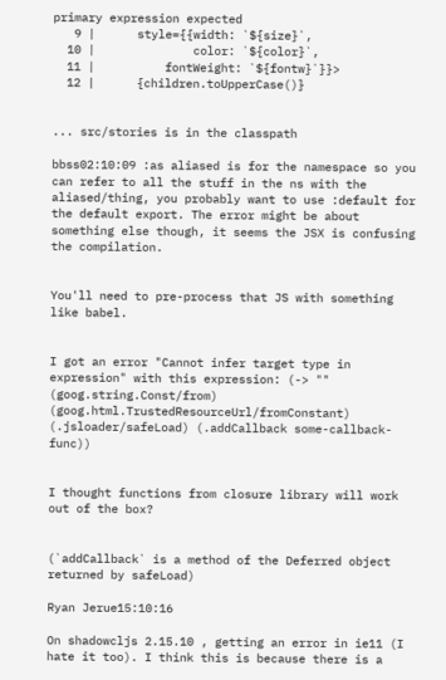primary expression expected
   9 |      style={{width: `${size}`,
  10 |              color: `${color}`,
  11 |          fontWeight: `${fontw}`}}>
  12 |      {children.toUpperCase()}


... src/stories is in the classpath

bbss02:10:09 :as aliased is for the namespace so you can refer to all the stuff in the ns with the aliased/thing, you probably want to use :default for the default export. The error might be about something else though, it seems the JSX is confusing the compilation.


You'll need to pre-process that JS with something like babel.


I got an error "Cannot infer target type in expression" with this expression: (-> "" (goog.string.Const/from) (goog.html.TrustedResourceUrl/fromConstant) (.jsloader/safeLoad) (.addCallback some-callback-func))


I thought functions from closure library will work out of the box?


(`addCallback` is a method of the Deferred object returned by safeLoad)

Ryan Jerue15:10:16

On shadowcljs 2.15.10 , getting an error in ie11 (I hate it too). I think this is because there is a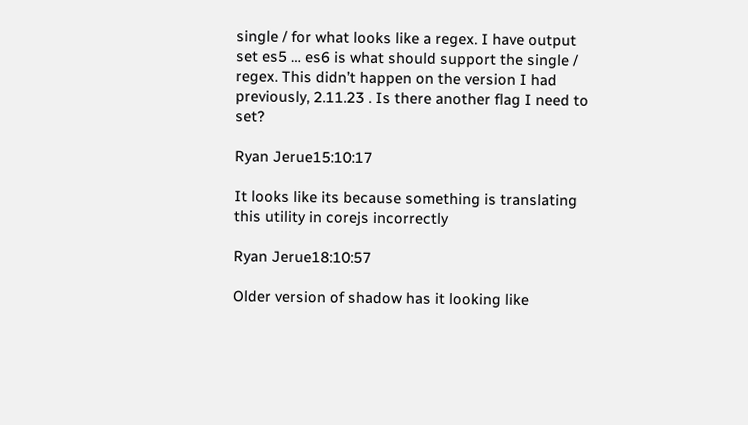single / for what looks like a regex. I have output set es5 … es6 is what should support the single / regex. This didn’t happen on the version I had previously, 2.11.23 . Is there another flag I need to set?

Ryan Jerue15:10:17

It looks like its because something is translating this utility in corejs incorrectly

Ryan Jerue18:10:57

Older version of shadow has it looking like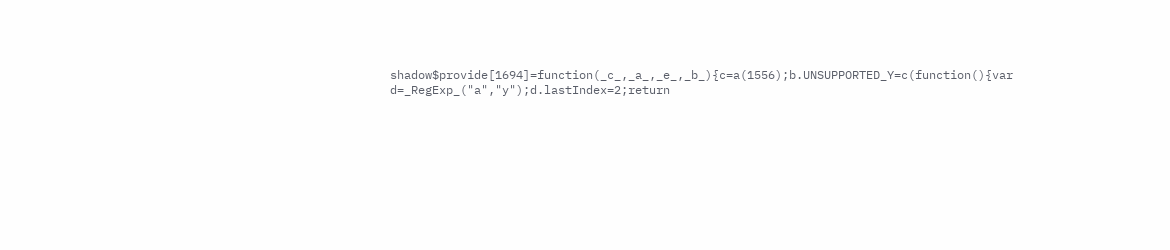shadow$provide[1694]=function(_c_,_a_,_e_,_b_){c=a(1556);b.UNSUPPORTED_Y=c(function(){var d=_RegExp_("a","y");d.lastIndex=2;return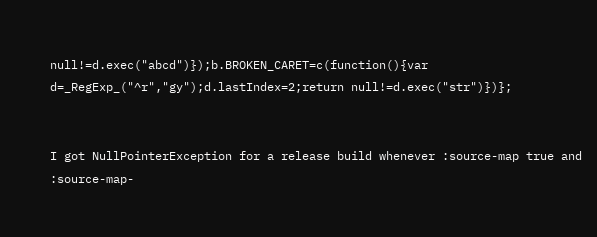null!=d.exec("abcd")});b.BROKEN_CARET=c(function(){var d=_RegExp_("^r","gy");d.lastIndex=2;return null!=d.exec("str")})};


I got NullPointerException for a release build whenever :source-map true and :source-map-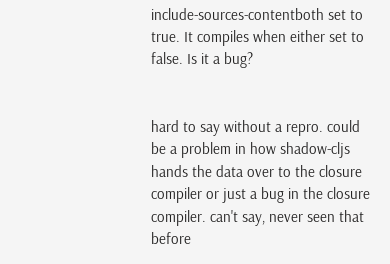include-sources-contentboth set to true. It compiles when either set to false. Is it a bug?


hard to say without a repro. could be a problem in how shadow-cljs hands the data over to the closure compiler or just a bug in the closure compiler. can't say, never seen that before